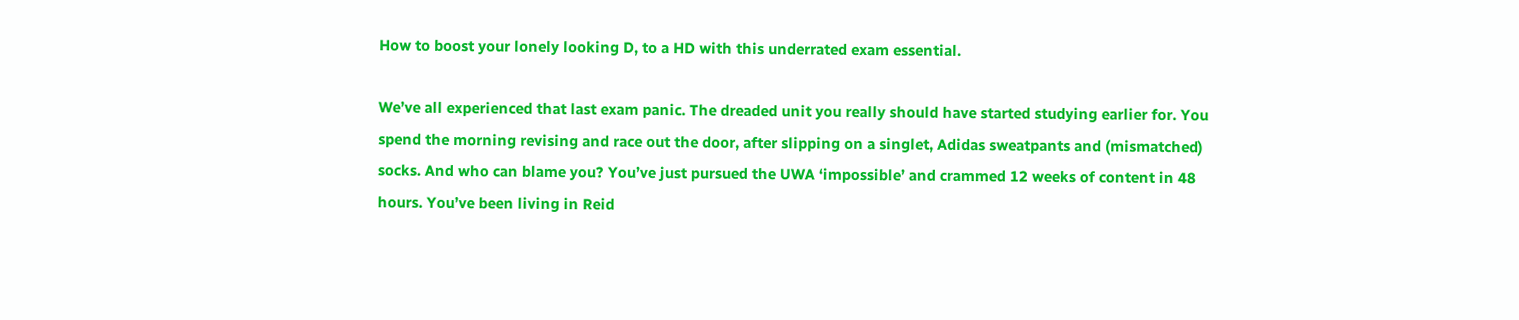How to boost your lonely looking D, to a HD with this underrated exam essential.

We’ve all experienced that last exam panic. The dreaded unit you really should have started studying earlier for. You spend the morning revising and race out the door, after slipping on a singlet, Adidas sweatpants and (mismatched) socks. And who can blame you? You’ve just pursued the UWA ‘impossible’ and crammed 12 weeks of content in 48 hours. You’ve been living in Reid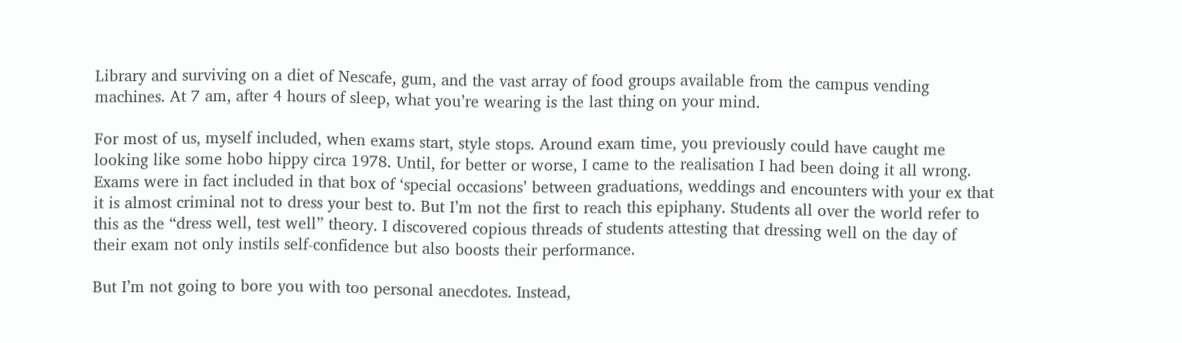Library and surviving on a diet of Nescafe, gum, and the vast array of food groups available from the campus vending machines. At 7 am, after 4 hours of sleep, what you’re wearing is the last thing on your mind.

For most of us, myself included, when exams start, style stops. Around exam time, you previously could have caught me looking like some hobo hippy circa 1978. Until, for better or worse, I came to the realisation I had been doing it all wrong. Exams were in fact included in that box of ‘special occasions’ between graduations, weddings and encounters with your ex that it is almost criminal not to dress your best to. But I’m not the first to reach this epiphany. Students all over the world refer to this as the “dress well, test well” theory. I discovered copious threads of students attesting that dressing well on the day of their exam not only instils self-confidence but also boosts their performance.

But I’m not going to bore you with too personal anecdotes. Instead,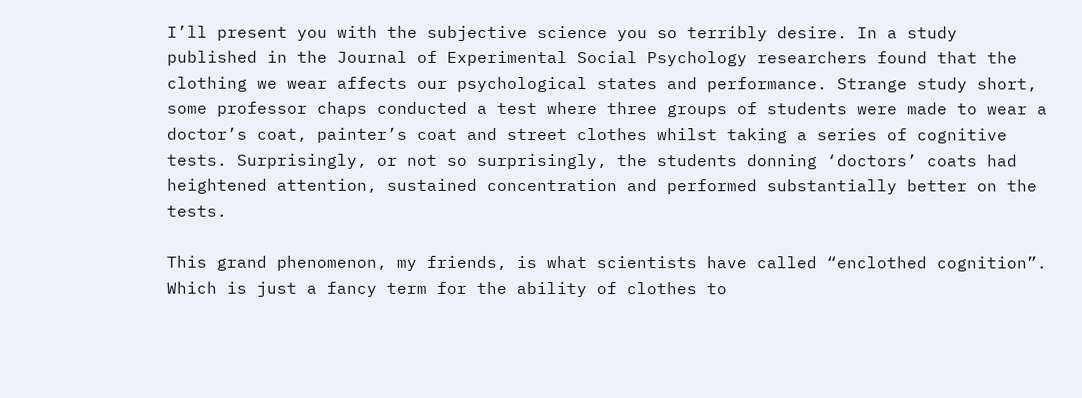I’ll present you with the subjective science you so terribly desire. In a study published in the Journal of Experimental Social Psychology researchers found that the clothing we wear affects our psychological states and performance. Strange study short, some professor chaps conducted a test where three groups of students were made to wear a doctor’s coat, painter’s coat and street clothes whilst taking a series of cognitive tests. Surprisingly, or not so surprisingly, the students donning ‘doctors’ coats had heightened attention, sustained concentration and performed substantially better on the tests.

This grand phenomenon, my friends, is what scientists have called “enclothed cognition”. Which is just a fancy term for the ability of clothes to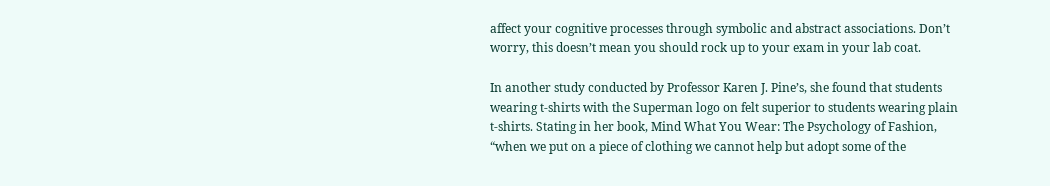affect your cognitive processes through symbolic and abstract associations. Don’t worry, this doesn’t mean you should rock up to your exam in your lab coat.

In another study conducted by Professor Karen J. Pine’s, she found that students wearing t-shirts with the Superman logo on felt superior to students wearing plain t-shirts. Stating in her book, Mind What You Wear: The Psychology of Fashion, “when we put on a piece of clothing we cannot help but adopt some of the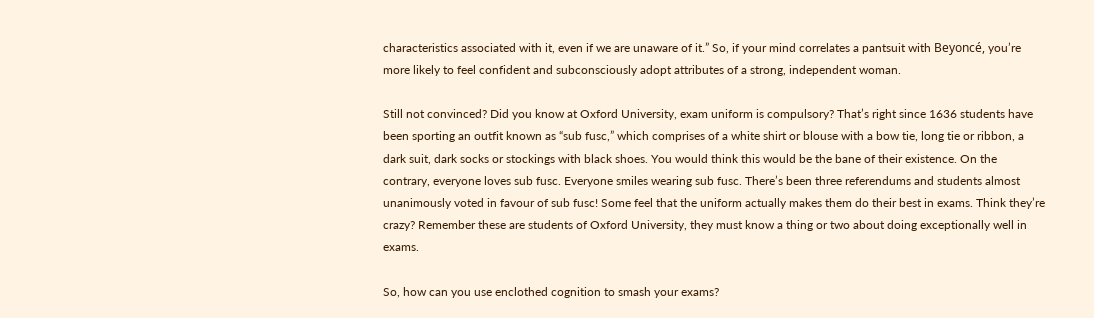characteristics associated with it, even if we are unaware of it.” So, if your mind correlates a pantsuit with Beyoncé, you’re more likely to feel confident and subconsciously adopt attributes of a strong, independent woman.

Still not convinced? Did you know at Oxford University, exam uniform is compulsory? That’s right since 1636 students have been sporting an outfit known as “sub fusc,” which comprises of a white shirt or blouse with a bow tie, long tie or ribbon, a dark suit, dark socks or stockings with black shoes. You would think this would be the bane of their existence. On the contrary, everyone loves sub fusc. Everyone smiles wearing sub fusc. There’s been three referendums and students almost unanimously voted in favour of sub fusc! Some feel that the uniform actually makes them do their best in exams. Think they’re crazy? Remember these are students of Oxford University, they must know a thing or two about doing exceptionally well in exams.

So, how can you use enclothed cognition to smash your exams?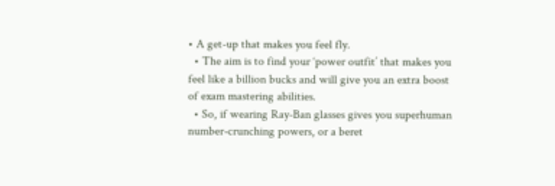• A get-up that makes you feel fly.
  • The aim is to find your ‘power outfit’ that makes you feel like a billion bucks and will give you an extra boost of exam mastering abilities.
  • So, if wearing Ray-Ban glasses gives you superhuman number-crunching powers, or a beret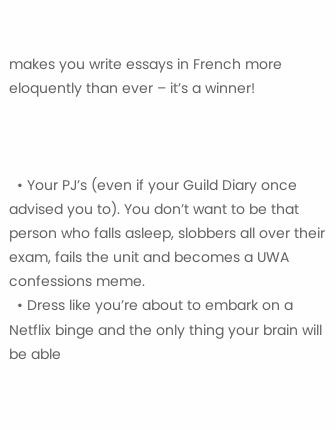makes you write essays in French more eloquently than ever – it’s a winner!



  • Your PJ’s (even if your Guild Diary once advised you to). You don’t want to be that person who falls asleep, slobbers all over their exam, fails the unit and becomes a UWA confessions meme.
  • Dress like you’re about to embark on a Netflix binge and the only thing your brain will be able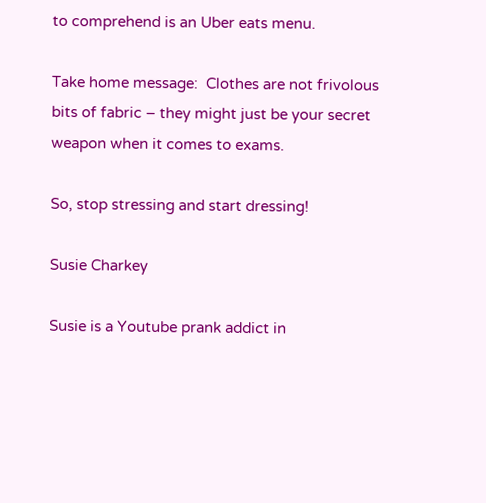to comprehend is an Uber eats menu.

Take home message:  Clothes are not frivolous bits of fabric – they might just be your secret weapon when it comes to exams.

So, stop stressing and start dressing!

Susie Charkey

Susie is a Youtube prank addict in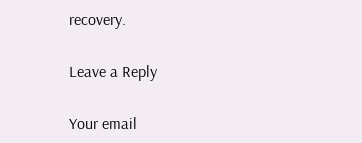recovery.

Leave a Reply

Your email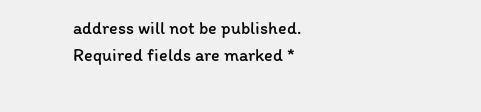address will not be published. Required fields are marked *